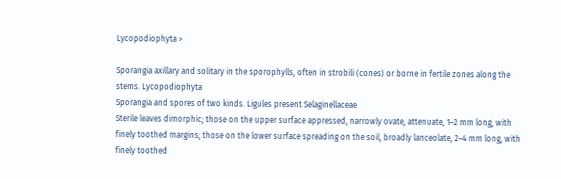Lycopodiophyta >

Sporangia axillary and solitary in the sporophylls, often in strobili (cones) or borne in fertile zones along the stems. Lycopodiophyta
Sporangia and spores of two kinds. Ligules present Selaginellaceae
Sterile leaves dimorphic; those on the upper surface appressed, narrowly ovate, attenuate, 1–2 mm long, with finely toothed margins; those on the lower surface spreading on the soil, broadly lanceolate, 2–4 mm long, with finely toothed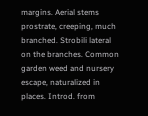margins. Aerial stems prostrate, creeping, much branched. Strobili lateral on the branches. Common garden weed and nursery escape, naturalized in places. Introd. from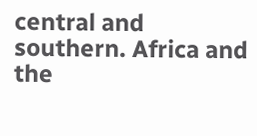central and southern. Africa and the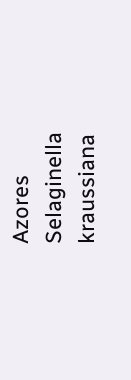Azores Selaginella kraussiana